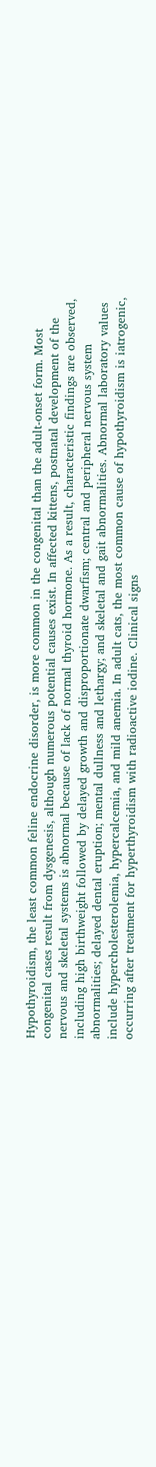Hypothyroidism, the least common feline endocrine disorder, is more common in the congenital than the adult-onset form. Most congenital cases result from dysgenesis, although numerous potential causes exist. In affected kittens, postnatal development of the nervous and skeletal systems is abnormal because of lack of normal thyroid hormone. As a result, characteristic findings are observed, including high birthweight followed by delayed growth and disproportionate dwarfism; central and peripheral nervous system abnormalities; delayed dental eruption; mental dullness and lethargy; and skeletal and gait abnormalities. Abnormal laboratory values include hypercholesterolemia, hypercalcemia, and mild anemia. In adult cats, the most common cause of hypothyroidism is iatrogenic, occurring after treatment for hyperthyroidism with radioactive iodine. Clinical signs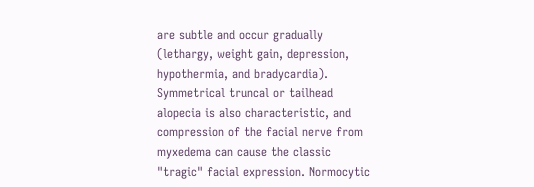are subtle and occur gradually (lethargy, weight gain, depression, hypothermia, and bradycardia). Symmetrical truncal or tailhead alopecia is also characteristic, and compression of the facial nerve from myxedema can cause the classic "tragic" facial expression. Normocytic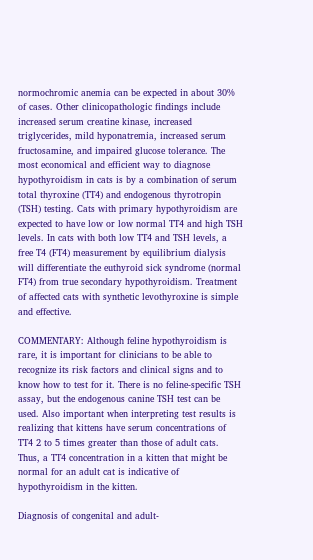normochromic anemia can be expected in about 30% of cases. Other clinicopathologic findings include increased serum creatine kinase, increased triglycerides, mild hyponatremia, increased serum fructosamine, and impaired glucose tolerance. The most economical and efficient way to diagnose hypothyroidism in cats is by a combination of serum total thyroxine (TT4) and endogenous thyrotropin (TSH) testing. Cats with primary hypothyroidism are expected to have low or low normal TT4 and high TSH levels. In cats with both low TT4 and TSH levels, a free T4 (FT4) measurement by equilibrium dialysis will differentiate the euthyroid sick syndrome (normal FT4) from true secondary hypothyroidism. Treatment of affected cats with synthetic levothyroxine is simple and effective.

COMMENTARY: Although feline hypothyroidism is rare, it is important for clinicians to be able to recognize its risk factors and clinical signs and to know how to test for it. There is no feline-specific TSH assay, but the endogenous canine TSH test can be used. Also important when interpreting test results is realizing that kittens have serum concentrations of TT4 2 to 5 times greater than those of adult cats. Thus, a TT4 concentration in a kitten that might be normal for an adult cat is indicative of hypothyroidism in the kitten.

Diagnosis of congenital and adult-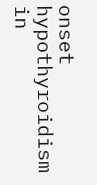onset hypothyroidism in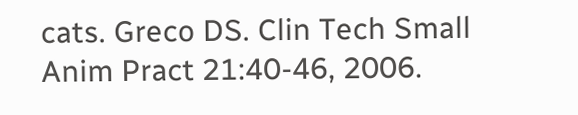cats. Greco DS. Clin Tech Small Anim Pract 21:40-46, 2006.